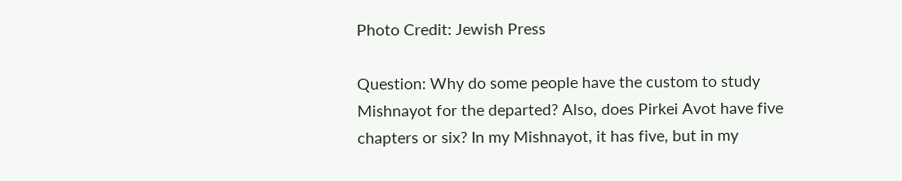Photo Credit: Jewish Press

Question: Why do some people have the custom to study Mishnayot for the departed? Also, does Pirkei Avot have five chapters or six? In my Mishnayot, it has five, but in my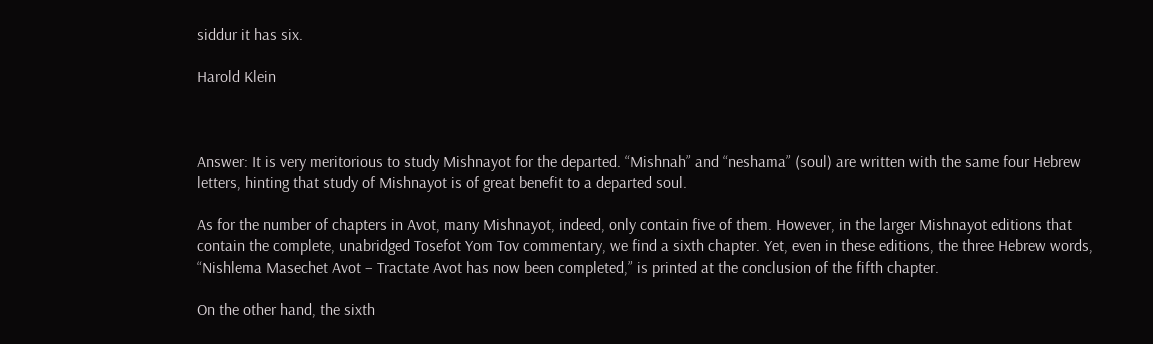siddur it has six.

Harold Klein



Answer: It is very meritorious to study Mishnayot for the departed. “Mishnah” and “neshama” (soul) are written with the same four Hebrew letters, hinting that study of Mishnayot is of great benefit to a departed soul.

As for the number of chapters in Avot, many Mishnayot, indeed, only contain five of them. However, in the larger Mishnayot editions that contain the complete, unabridged Tosefot Yom Tov commentary, we find a sixth chapter. Yet, even in these editions, the three Hebrew words, “Nishlema Masechet Avot – Tractate Avot has now been completed,” is printed at the conclusion of the fifth chapter.

On the other hand, the sixth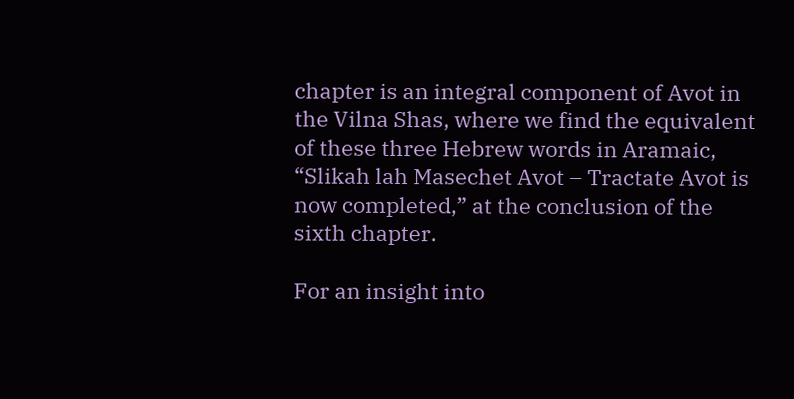chapter is an integral component of Avot in the Vilna Shas, where we find the equivalent of these three Hebrew words in Aramaic, “Slikah lah Masechet Avot – Tractate Avot is now completed,” at the conclusion of the sixth chapter.

For an insight into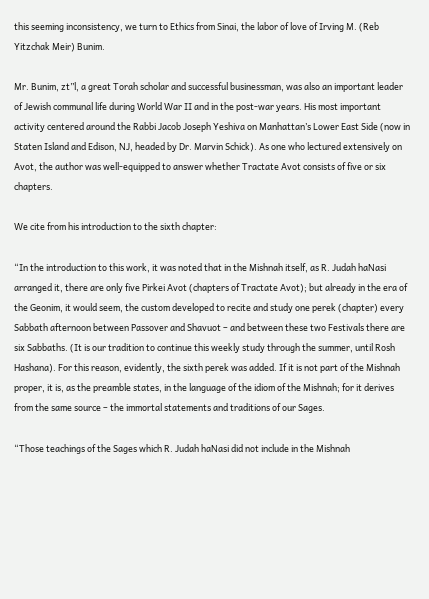this seeming inconsistency, we turn to Ethics from Sinai, the labor of love of Irving M. (Reb Yitzchak Meir) Bunim.

Mr. Bunim, zt”l, a great Torah scholar and successful businessman, was also an important leader of Jewish communal life during World War II and in the post-war years. His most important activity centered around the Rabbi Jacob Joseph Yeshiva on Manhattan’s Lower East Side (now in Staten Island and Edison, NJ, headed by Dr. Marvin Schick). As one who lectured extensively on Avot, the author was well-equipped to answer whether Tractate Avot consists of five or six chapters.

We cite from his introduction to the sixth chapter:

“In the introduction to this work, it was noted that in the Mishnah itself, as R. Judah haNasi arranged it, there are only five Pirkei Avot (chapters of Tractate Avot); but already in the era of the Geonim, it would seem, the custom developed to recite and study one perek (chapter) every Sabbath afternoon between Passover and Shavuot – and between these two Festivals there are six Sabbaths. (It is our tradition to continue this weekly study through the summer, until Rosh Hashana). For this reason, evidently, the sixth perek was added. If it is not part of the Mishnah proper, it is, as the preamble states, in the language of the idiom of the Mishnah; for it derives from the same source – the immortal statements and traditions of our Sages.

“Those teachings of the Sages which R. Judah haNasi did not include in the Mishnah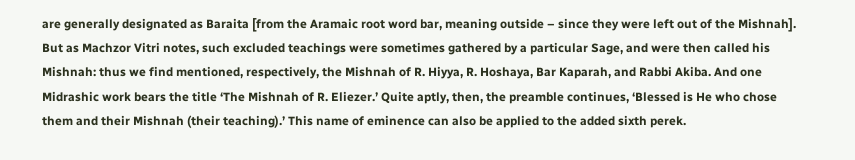are generally designated as Baraita [from the Aramaic root word bar, meaning outside – since they were left out of the Mishnah]. But as Machzor Vitri notes, such excluded teachings were sometimes gathered by a particular Sage, and were then called his Mishnah: thus we find mentioned, respectively, the Mishnah of R. Hiyya, R. Hoshaya, Bar Kaparah, and Rabbi Akiba. And one Midrashic work bears the title ‘The Mishnah of R. Eliezer.’ Quite aptly, then, the preamble continues, ‘Blessed is He who chose them and their Mishnah (their teaching).’ This name of eminence can also be applied to the added sixth perek.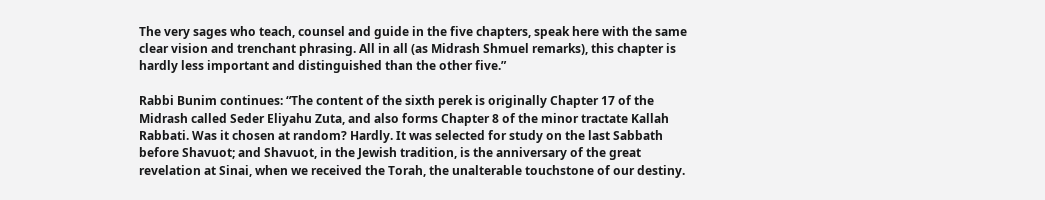The very sages who teach, counsel and guide in the five chapters, speak here with the same clear vision and trenchant phrasing. All in all (as Midrash Shmuel remarks), this chapter is hardly less important and distinguished than the other five.”

Rabbi Bunim continues: “The content of the sixth perek is originally Chapter 17 of the Midrash called Seder Eliyahu Zuta, and also forms Chapter 8 of the minor tractate Kallah Rabbati. Was it chosen at random? Hardly. It was selected for study on the last Sabbath before Shavuot; and Shavuot, in the Jewish tradition, is the anniversary of the great revelation at Sinai, when we received the Torah, the unalterable touchstone of our destiny.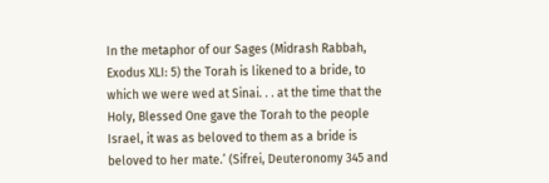In the metaphor of our Sages (Midrash Rabbah, Exodus XLI: 5) the Torah is likened to a bride, to which we were wed at Sinai. . . at the time that the Holy, Blessed One gave the Torah to the people Israel, it was as beloved to them as a bride is beloved to her mate.’ (Sifrei, Deuteronomy 345 and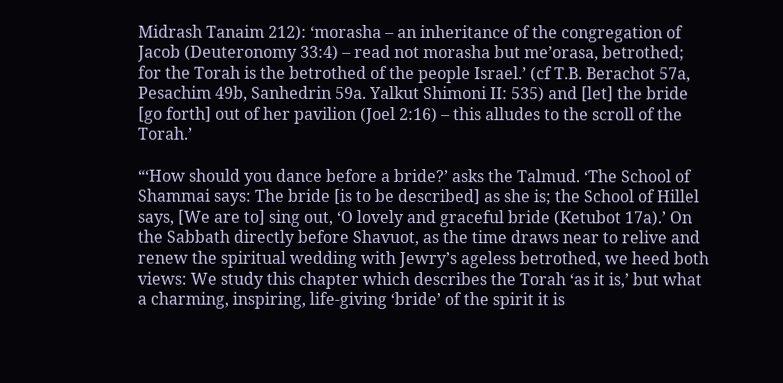Midrash Tanaim 212): ‘morasha – an inheritance of the congregation of Jacob (Deuteronomy 33:4) – read not morasha but me’orasa, betrothed; for the Torah is the betrothed of the people Israel.’ (cf T.B. Berachot 57a, Pesachim 49b, Sanhedrin 59a. Yalkut Shimoni II: 535) and [let] the bride [go forth] out of her pavilion (Joel 2:16) – this alludes to the scroll of the Torah.’

“‘How should you dance before a bride?’ asks the Talmud. ‘The School of Shammai says: The bride [is to be described] as she is; the School of Hillel says, [We are to] sing out, ‘O lovely and graceful bride (Ketubot 17a).’ On the Sabbath directly before Shavuot, as the time draws near to relive and renew the spiritual wedding with Jewry’s ageless betrothed, we heed both views: We study this chapter which describes the Torah ‘as it is,’ but what a charming, inspiring, life-giving ‘bride’ of the spirit it is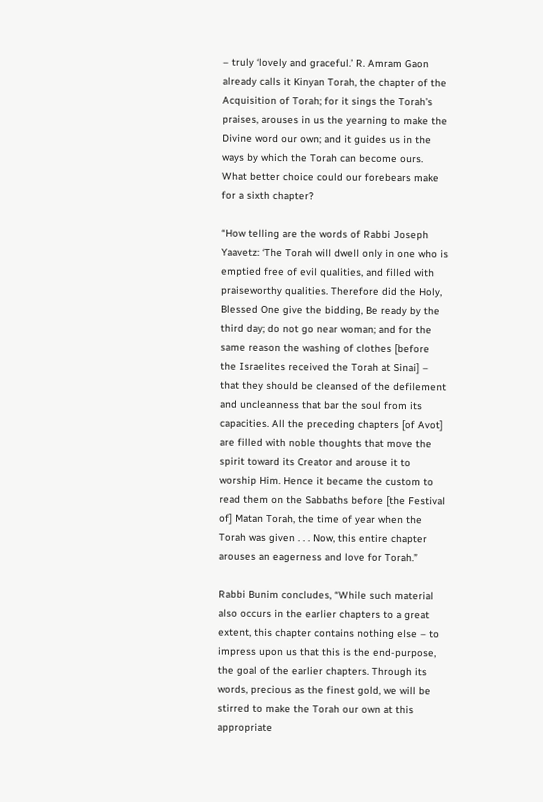– truly ‘lovely and graceful.’ R. Amram Gaon already calls it Kinyan Torah, the chapter of the Acquisition of Torah; for it sings the Torah’s praises, arouses in us the yearning to make the Divine word our own; and it guides us in the ways by which the Torah can become ours. What better choice could our forebears make for a sixth chapter?

“How telling are the words of Rabbi Joseph Yaavetz: ‘The Torah will dwell only in one who is emptied free of evil qualities, and filled with praiseworthy qualities. Therefore did the Holy, Blessed One give the bidding, Be ready by the third day; do not go near woman; and for the same reason the washing of clothes [before the Israelites received the Torah at Sinai] – that they should be cleansed of the defilement and uncleanness that bar the soul from its capacities. All the preceding chapters [of Avot] are filled with noble thoughts that move the spirit toward its Creator and arouse it to worship Him. Hence it became the custom to read them on the Sabbaths before [the Festival of] Matan Torah, the time of year when the Torah was given . . . Now, this entire chapter arouses an eagerness and love for Torah.”

Rabbi Bunim concludes, “While such material also occurs in the earlier chapters to a great extent, this chapter contains nothing else – to impress upon us that this is the end-purpose, the goal of the earlier chapters. Through its words, precious as the finest gold, we will be stirred to make the Torah our own at this appropriate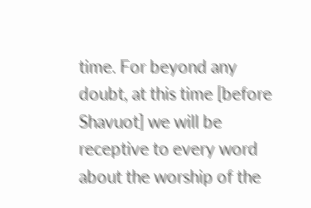time. For beyond any doubt, at this time [before Shavuot] we will be receptive to every word about the worship of the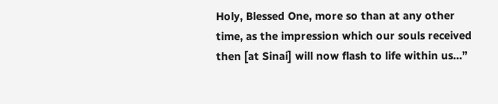Holy, Blessed One, more so than at any other time, as the impression which our souls received then [at Sinai] will now flash to life within us…”